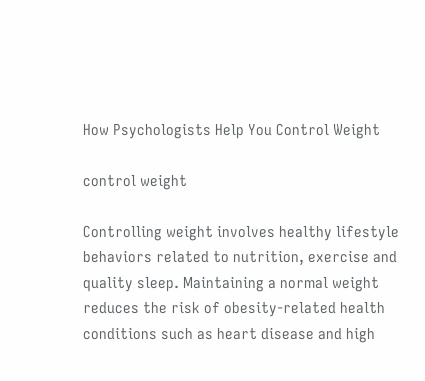How Psychologists Help You Control Weight

control weight

Controlling weight involves healthy lifestyle behaviors related to nutrition, exercise and quality sleep. Maintaining a normal weight reduces the risk of obesity-related health conditions such as heart disease and high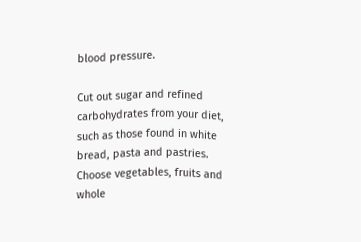blood pressure.

Cut out sugar and refined carbohydrates from your diet, such as those found in white bread, pasta and pastries. Choose vegetables, fruits and whole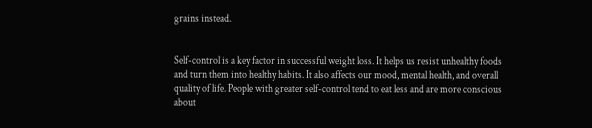grains instead.


Self-control is a key factor in successful weight loss. It helps us resist unhealthy foods and turn them into healthy habits. It also affects our mood, mental health, and overall quality of life. People with greater self-control tend to eat less and are more conscious about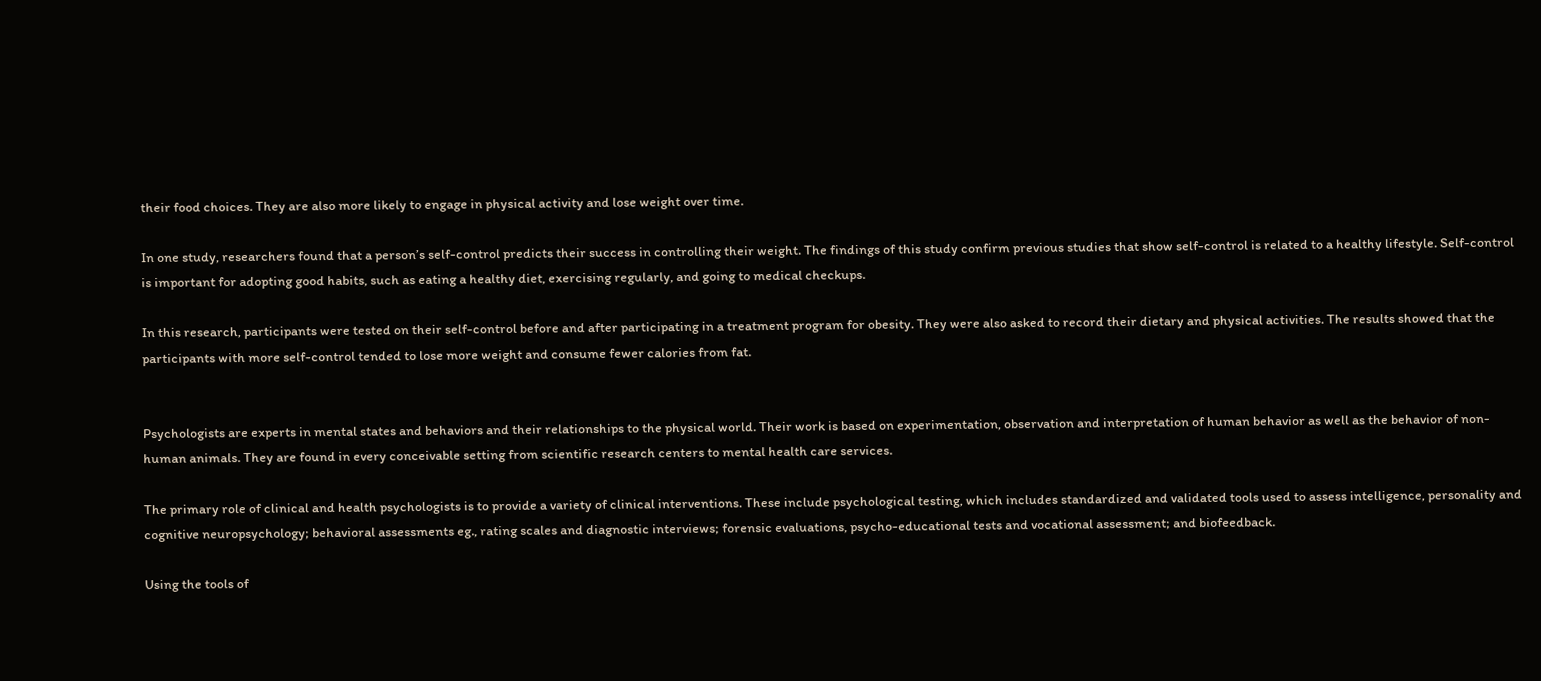their food choices. They are also more likely to engage in physical activity and lose weight over time.

In one study, researchers found that a person’s self-control predicts their success in controlling their weight. The findings of this study confirm previous studies that show self-control is related to a healthy lifestyle. Self-control is important for adopting good habits, such as eating a healthy diet, exercising regularly, and going to medical checkups.

In this research, participants were tested on their self-control before and after participating in a treatment program for obesity. They were also asked to record their dietary and physical activities. The results showed that the participants with more self-control tended to lose more weight and consume fewer calories from fat.


Psychologists are experts in mental states and behaviors and their relationships to the physical world. Their work is based on experimentation, observation and interpretation of human behavior as well as the behavior of non-human animals. They are found in every conceivable setting from scientific research centers to mental health care services.

The primary role of clinical and health psychologists is to provide a variety of clinical interventions. These include psychological testing, which includes standardized and validated tools used to assess intelligence, personality and cognitive neuropsychology; behavioral assessments eg., rating scales and diagnostic interviews; forensic evaluations, psycho-educational tests and vocational assessment; and biofeedback.

Using the tools of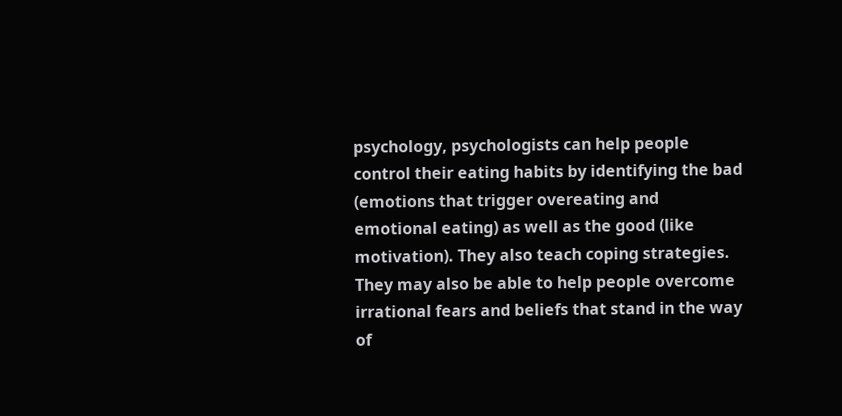psychology, psychologists can help people control their eating habits by identifying the bad (emotions that trigger overeating and emotional eating) as well as the good (like motivation). They also teach coping strategies. They may also be able to help people overcome irrational fears and beliefs that stand in the way of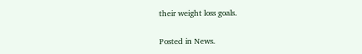their weight loss goals.

Posted in News.